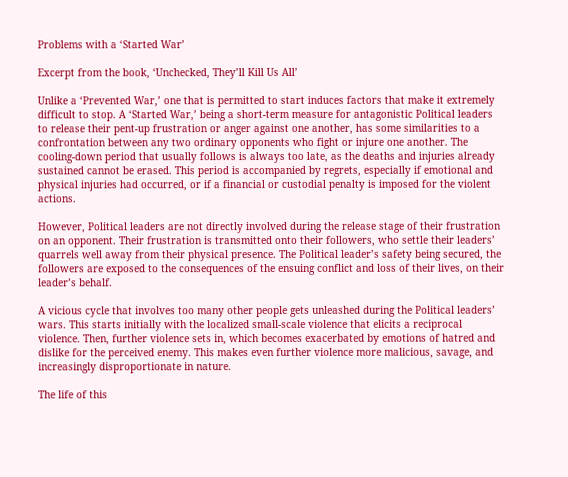Problems with a ‘Started War’

Excerpt from the book, ‘Unchecked, They’ll Kill Us All’

Unlike a ‘Prevented War,’ one that is permitted to start induces factors that make it extremely difficult to stop. A ‘Started War,’ being a short-term measure for antagonistic Political leaders to release their pent-up frustration or anger against one another, has some similarities to a confrontation between any two ordinary opponents who fight or injure one another. The cooling-down period that usually follows is always too late, as the deaths and injuries already sustained cannot be erased. This period is accompanied by regrets, especially if emotional and physical injuries had occurred, or if a financial or custodial penalty is imposed for the violent actions.

However, Political leaders are not directly involved during the release stage of their frustration on an opponent. Their frustration is transmitted onto their followers, who settle their leaders’ quarrels well away from their physical presence. The Political leader’s safety being secured, the followers are exposed to the consequences of the ensuing conflict and loss of their lives, on their leader’s behalf.

A vicious cycle that involves too many other people gets unleashed during the Political leaders’ wars. This starts initially with the localized small-scale violence that elicits a reciprocal violence. Then, further violence sets in, which becomes exacerbated by emotions of hatred and dislike for the perceived enemy. This makes even further violence more malicious, savage, and increasingly disproportionate in nature.

The life of this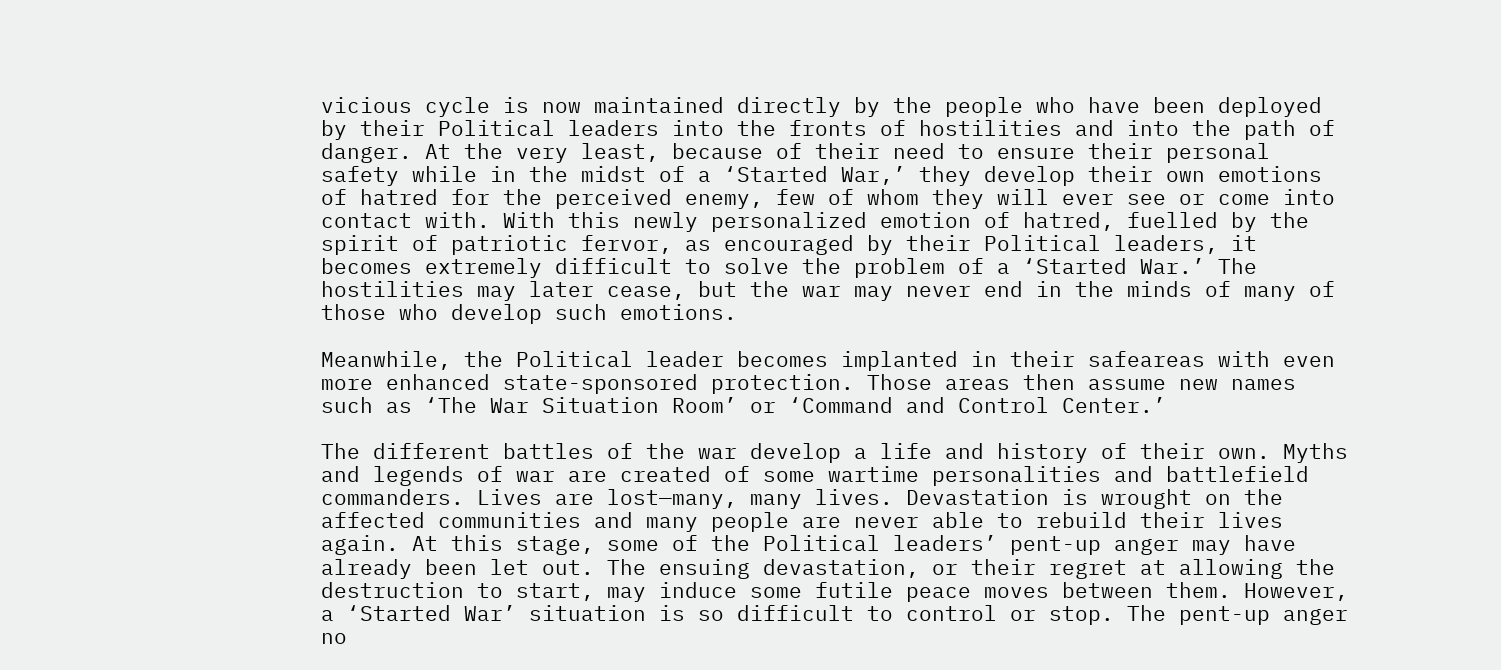vicious cycle is now maintained directly by the people who have been deployed by their Political leaders into the fronts of hostilities and into the path of danger. At the very least, because of their need to ensure their personal safety while in the midst of a ‘Started War,’ they develop their own emotions of hatred for the perceived enemy, few of whom they will ever see or come into contact with. With this newly personalized emotion of hatred, fuelled by the spirit of patriotic fervor, as encouraged by their Political leaders, it becomes extremely difficult to solve the problem of a ‘Started War.’ The hostilities may later cease, but the war may never end in the minds of many of those who develop such emotions.

Meanwhile, the Political leader becomes implanted in their safeareas with even more enhanced state-sponsored protection. Those areas then assume new names such as ‘The War Situation Room’ or ‘Command and Control Center.’

The different battles of the war develop a life and history of their own. Myths and legends of war are created of some wartime personalities and battlefield commanders. Lives are lost—many, many lives. Devastation is wrought on the affected communities and many people are never able to rebuild their lives again. At this stage, some of the Political leaders’ pent-up anger may have already been let out. The ensuing devastation, or their regret at allowing the destruction to start, may induce some futile peace moves between them. However, a ‘Started War’ situation is so difficult to control or stop. The pent-up anger no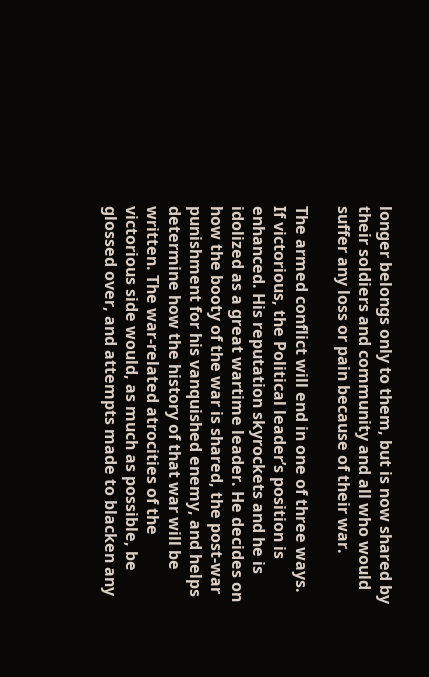longer belongs only to them, but is now shared by their soldiers and community and all who would suffer any loss or pain because of their war.

The armed conflict will end in one of three ways. If victorious, the Political leader’s position is enhanced. His reputation skyrockets and he is idolized as a great wartime leader. He decides on how the booty of the war is shared, the post-war punishment for his vanquished enemy, and helps determine how the history of that war will be written. The war-related atrocities of the victorious side would, as much as possible, be glossed over, and attempts made to blacken any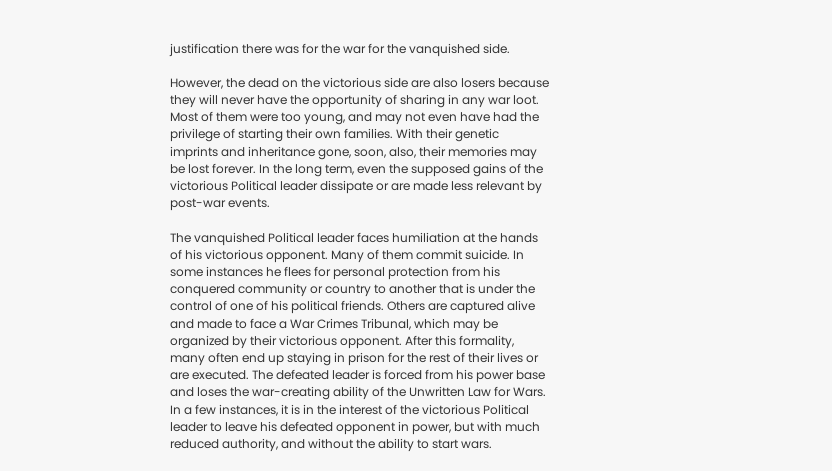justification there was for the war for the vanquished side.

However, the dead on the victorious side are also losers because they will never have the opportunity of sharing in any war loot. Most of them were too young, and may not even have had the privilege of starting their own families. With their genetic imprints and inheritance gone, soon, also, their memories may be lost forever. In the long term, even the supposed gains of the victorious Political leader dissipate or are made less relevant by post-war events.

The vanquished Political leader faces humiliation at the hands of his victorious opponent. Many of them commit suicide. In some instances he flees for personal protection from his conquered community or country to another that is under the control of one of his political friends. Others are captured alive and made to face a War Crimes Tribunal, which may be organized by their victorious opponent. After this formality, many often end up staying in prison for the rest of their lives or are executed. The defeated leader is forced from his power base and loses the war-creating ability of the Unwritten Law for Wars. In a few instances, it is in the interest of the victorious Political leader to leave his defeated opponent in power, but with much reduced authority, and without the ability to start wars.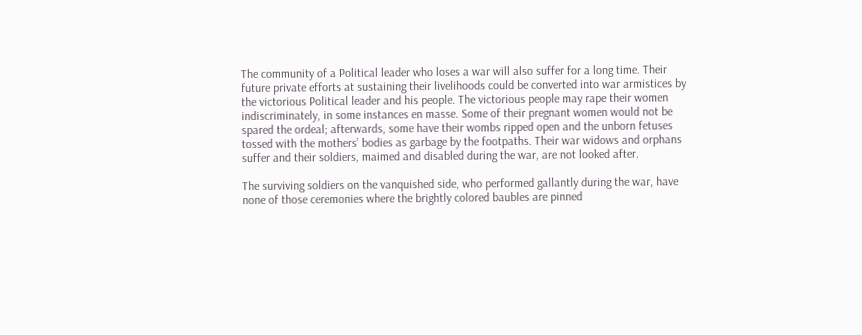The community of a Political leader who loses a war will also suffer for a long time. Their future private efforts at sustaining their livelihoods could be converted into war armistices by the victorious Political leader and his people. The victorious people may rape their women indiscriminately, in some instances en masse. Some of their pregnant women would not be spared the ordeal; afterwards, some have their wombs ripped open and the unborn fetuses tossed with the mothers’ bodies as garbage by the footpaths. Their war widows and orphans suffer and their soldiers, maimed and disabled during the war, are not looked after.

The surviving soldiers on the vanquished side, who performed gallantly during the war, have none of those ceremonies where the brightly colored baubles are pinned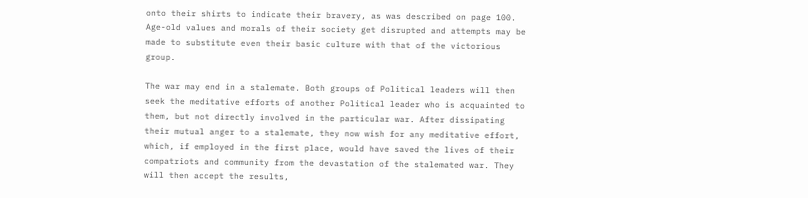onto their shirts to indicate their bravery, as was described on page 100. Age-old values and morals of their society get disrupted and attempts may be made to substitute even their basic culture with that of the victorious group.

The war may end in a stalemate. Both groups of Political leaders will then seek the meditative efforts of another Political leader who is acquainted to them, but not directly involved in the particular war. After dissipating their mutual anger to a stalemate, they now wish for any meditative effort, which, if employed in the first place, would have saved the lives of their compatriots and community from the devastation of the stalemated war. They will then accept the results,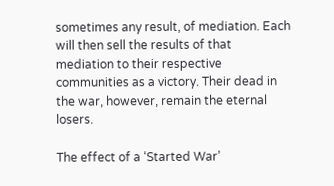sometimes any result, of mediation. Each will then sell the results of that mediation to their respective communities as a victory. Their dead in the war, however, remain the eternal losers.

The effect of a ‘Started War’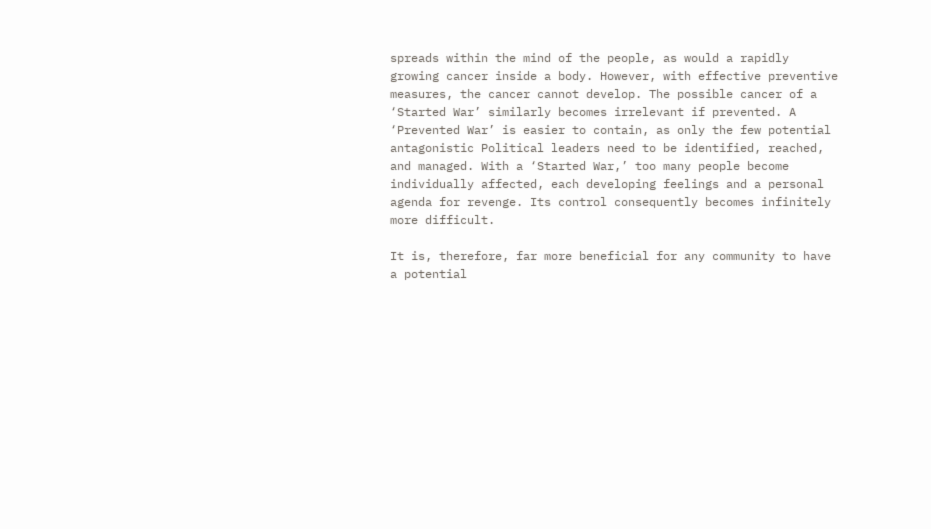spreads within the mind of the people, as would a rapidly growing cancer inside a body. However, with effective preventive measures, the cancer cannot develop. The possible cancer of a ‘Started War’ similarly becomes irrelevant if prevented. A ‘Prevented War’ is easier to contain, as only the few potential antagonistic Political leaders need to be identified, reached, and managed. With a ‘Started War,’ too many people become individually affected, each developing feelings and a personal agenda for revenge. Its control consequently becomes infinitely more difficult.

It is, therefore, far more beneficial for any community to have a potential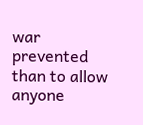war prevented than to allow anyone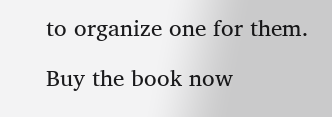to organize one for them.

Buy the book now